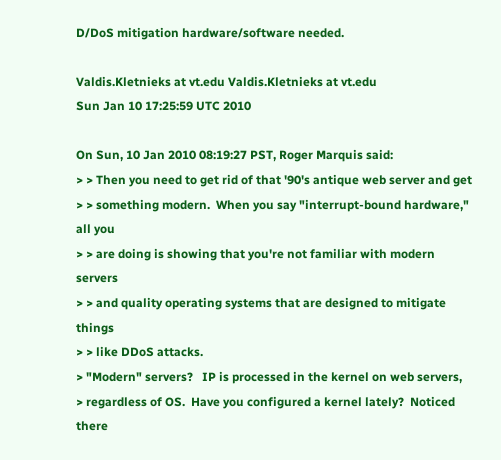D/DoS mitigation hardware/software needed.

Valdis.Kletnieks at vt.edu Valdis.Kletnieks at vt.edu
Sun Jan 10 17:25:59 UTC 2010

On Sun, 10 Jan 2010 08:19:27 PST, Roger Marquis said:
> > Then you need to get rid of that '90's antique web server and get
> > something modern.  When you say "interrupt-bound hardware," all you
> > are doing is showing that you're not familiar with modern servers
> > and quality operating systems that are designed to mitigate things
> > like DDoS attacks.
> "Modern" servers?   IP is processed in the kernel on web servers,
> regardless of OS.  Have you configured a kernel lately?  Noticed there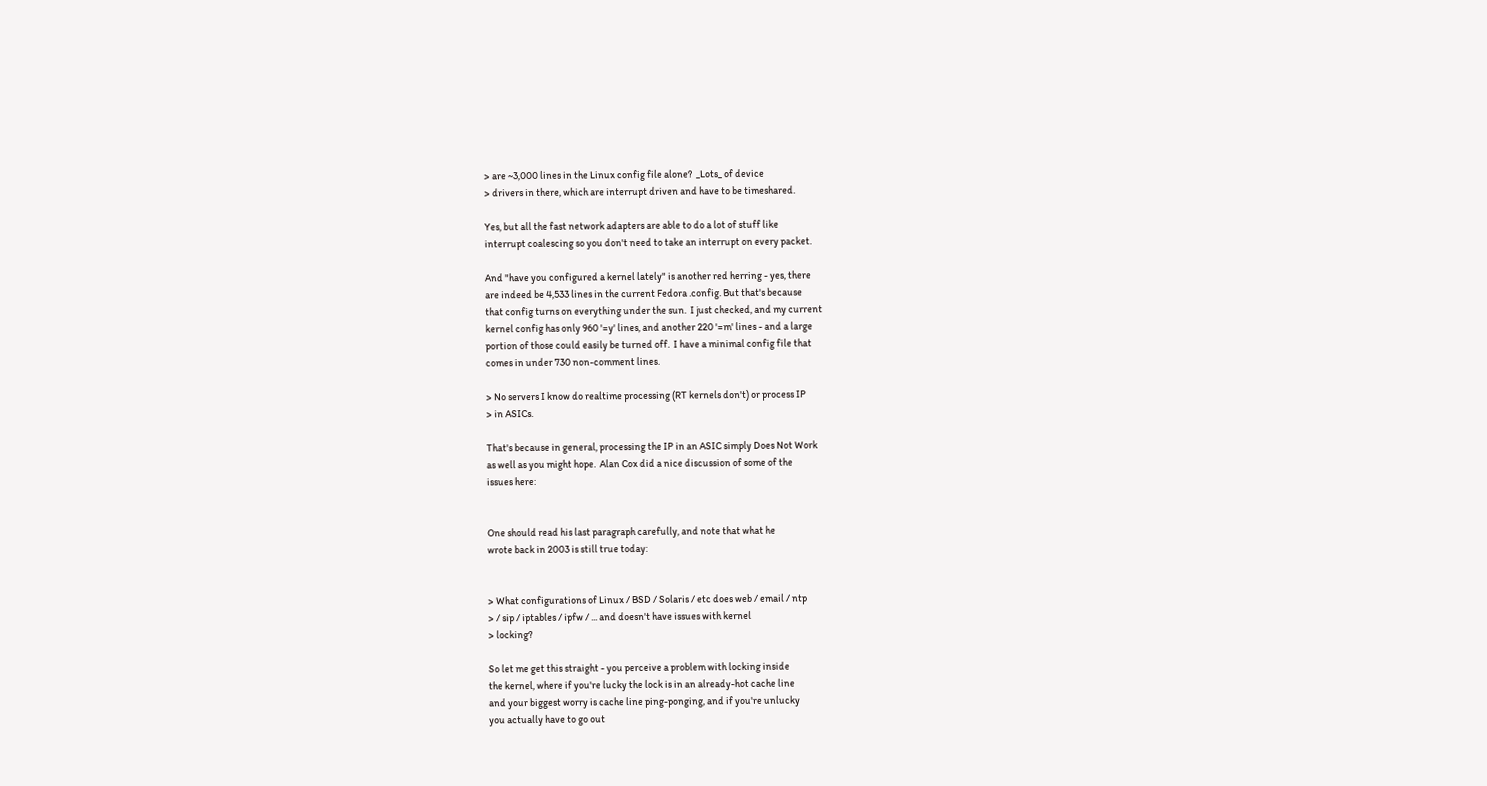> are ~3,000 lines in the Linux config file alone?  _Lots_ of device
> drivers in there, which are interrupt driven and have to be timeshared.

Yes, but all the fast network adapters are able to do a lot of stuff like
interrupt coalescing so you don't need to take an interrupt on every packet.

And "have you configured a kernel lately" is another red herring - yes, there
are indeed be 4,533 lines in the current Fedora .config. But that's because
that config turns on everything under the sun.  I just checked, and my current
kernel config has only 960 '=y' lines, and another 220 '=m' lines - and a large
portion of those could easily be turned off.  I have a minimal config file that
comes in under 730 non-comment lines.

> No servers I know do realtime processing (RT kernels don't) or process IP
> in ASICs.

That's because in general, processing the IP in an ASIC simply Does Not Work
as well as you might hope.  Alan Cox did a nice discussion of some of the
issues here:


One should read his last paragraph carefully, and note that what he
wrote back in 2003 is still true today:


> What configurations of Linux / BSD / Solaris / etc does web / email / ntp
> / sip / iptables / ipfw / ... and doesn't have issues with kernel
> locking?

So let me get this straight - you perceive a problem with locking inside
the kernel, where if you're lucky the lock is in an already-hot cache line
and your biggest worry is cache line ping-ponging, and if you're unlucky
you actually have to go out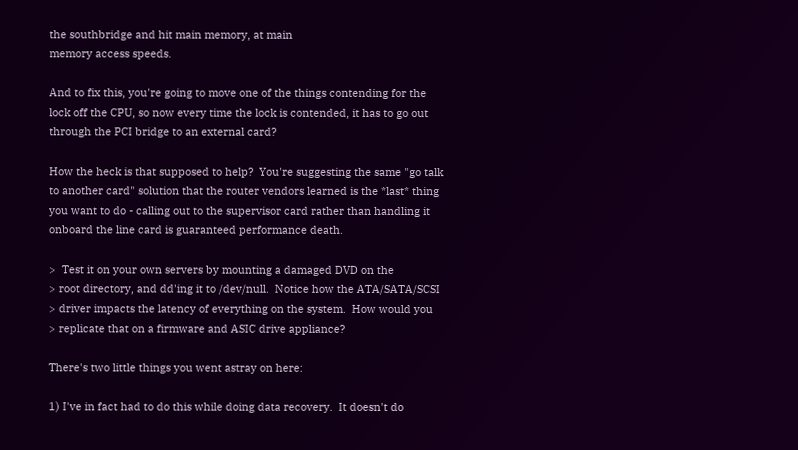the southbridge and hit main memory, at main
memory access speeds.

And to fix this, you're going to move one of the things contending for the
lock off the CPU, so now every time the lock is contended, it has to go out
through the PCI bridge to an external card?

How the heck is that supposed to help?  You're suggesting the same "go talk
to another card" solution that the router vendors learned is the *last* thing
you want to do - calling out to the supervisor card rather than handling it
onboard the line card is guaranteed performance death.

>  Test it on your own servers by mounting a damaged DVD on the
> root directory, and dd'ing it to /dev/null.  Notice how the ATA/SATA/SCSI
> driver impacts the latency of everything on the system.  How would you
> replicate that on a firmware and ASIC drive appliance?

There's two little things you went astray on here:

1) I've in fact had to do this while doing data recovery.  It doesn't do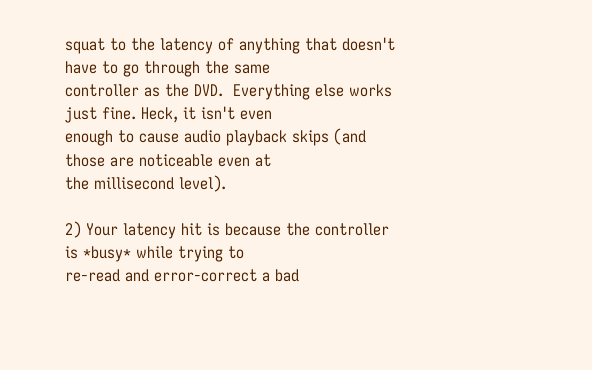squat to the latency of anything that doesn't have to go through the same
controller as the DVD.  Everything else works just fine. Heck, it isn't even
enough to cause audio playback skips (and those are noticeable even at
the millisecond level).

2) Your latency hit is because the controller is *busy* while trying to
re-read and error-correct a bad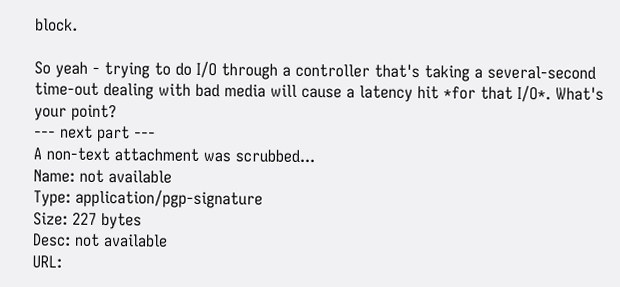block.

So yeah - trying to do I/O through a controller that's taking a several-second
time-out dealing with bad media will cause a latency hit *for that I/O*. What's
your point?
--- next part ---
A non-text attachment was scrubbed...
Name: not available
Type: application/pgp-signature
Size: 227 bytes
Desc: not available
URL: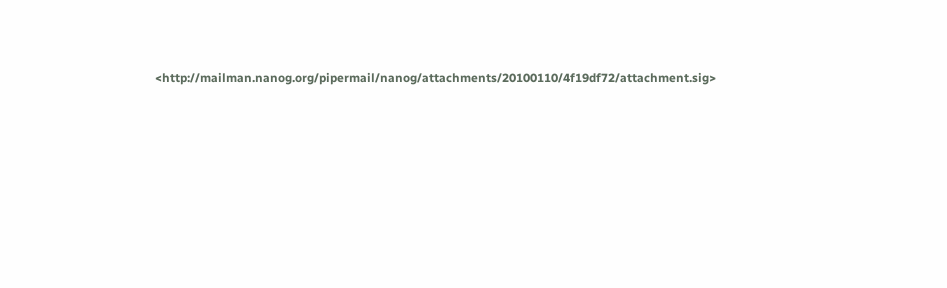<http://mailman.nanog.org/pipermail/nanog/attachments/20100110/4f19df72/attachment.sig>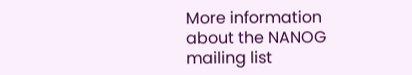More information about the NANOG mailing list